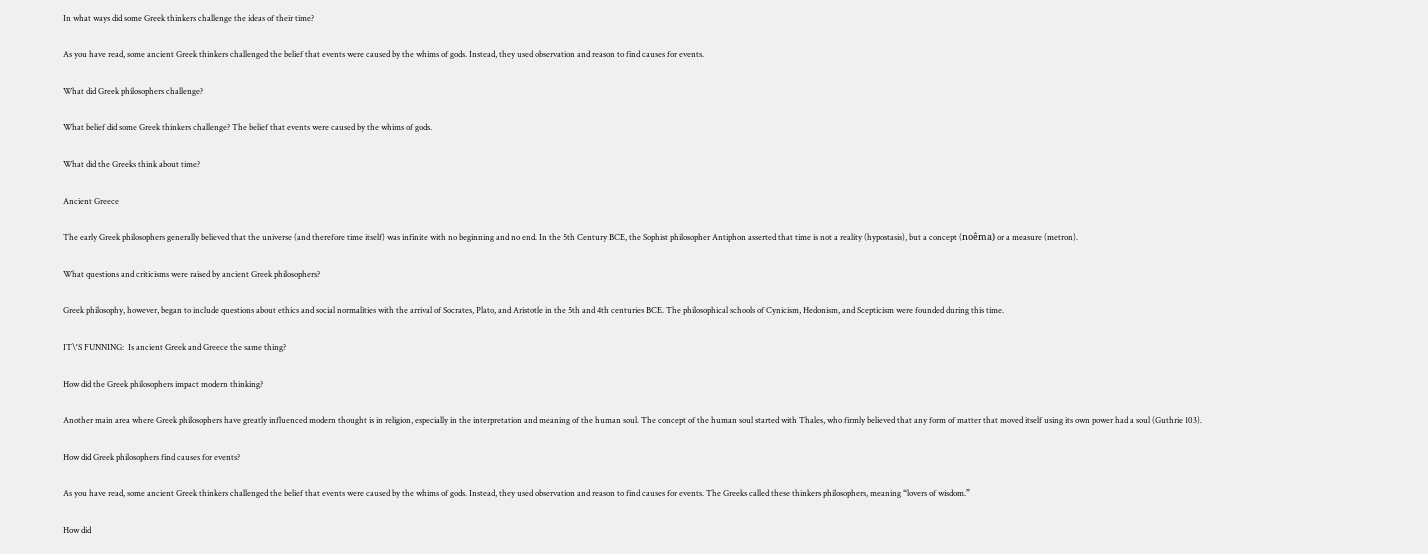In what ways did some Greek thinkers challenge the ideas of their time?

As you have read, some ancient Greek thinkers challenged the belief that events were caused by the whims of gods. Instead, they used observation and reason to find causes for events.

What did Greek philosophers challenge?

What belief did some Greek thinkers challenge? The belief that events were caused by the whims of gods.

What did the Greeks think about time?

Ancient Greece

The early Greek philosophers generally believed that the universe (and therefore time itself) was infinite with no beginning and no end. In the 5th Century BCE, the Sophist philosopher Antiphon asserted that time is not a reality (hypostasis), but a concept (noêma) or a measure (metron).

What questions and criticisms were raised by ancient Greek philosophers?

Greek philosophy, however, began to include questions about ethics and social normalities with the arrival of Socrates, Plato, and Aristotle in the 5th and 4th centuries BCE. The philosophical schools of Cynicism, Hedonism, and Scepticism were founded during this time.

IT\'S FUNNING:  Is ancient Greek and Greece the same thing?

How did the Greek philosophers impact modern thinking?

Another main area where Greek philosophers have greatly influenced modern thought is in religion, especially in the interpretation and meaning of the human soul. The concept of the human soul started with Thales, who firmly believed that any form of matter that moved itself using its own power had a soul (Guthrie 103).

How did Greek philosophers find causes for events?

As you have read, some ancient Greek thinkers challenged the belief that events were caused by the whims of gods. Instead, they used observation and reason to find causes for events. The Greeks called these thinkers philosophers, meaning “lovers of wisdom.”

How did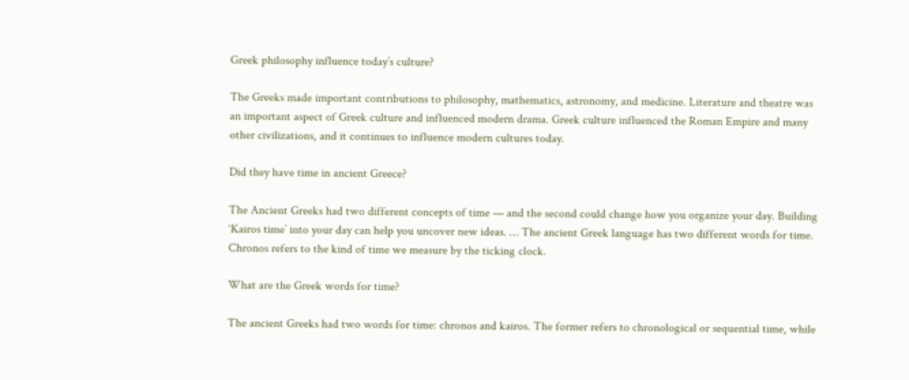Greek philosophy influence today’s culture?

The Greeks made important contributions to philosophy, mathematics, astronomy, and medicine. Literature and theatre was an important aspect of Greek culture and influenced modern drama. Greek culture influenced the Roman Empire and many other civilizations, and it continues to influence modern cultures today.

Did they have time in ancient Greece?

The Ancient Greeks had two different concepts of time — and the second could change how you organize your day. Building ‘Kairos time’ into your day can help you uncover new ideas. … The ancient Greek language has two different words for time. Chronos refers to the kind of time we measure by the ticking clock.

What are the Greek words for time?

The ancient Greeks had two words for time: chronos and kairos. The former refers to chronological or sequential time, while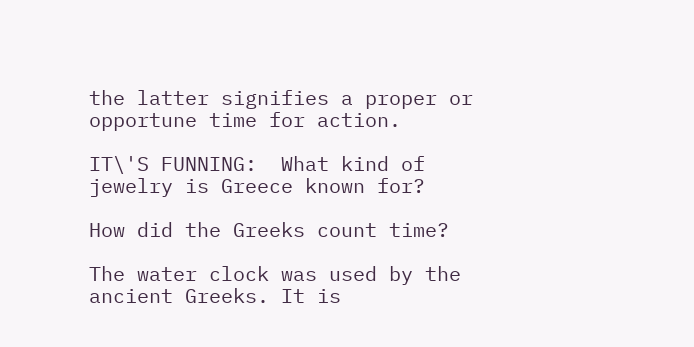the latter signifies a proper or opportune time for action.

IT\'S FUNNING:  What kind of jewelry is Greece known for?

How did the Greeks count time?

The water clock was used by the ancient Greeks. It is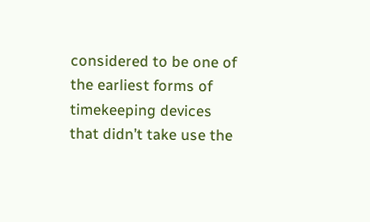considered to be one of the earliest forms of timekeeping devices that didn’t take use the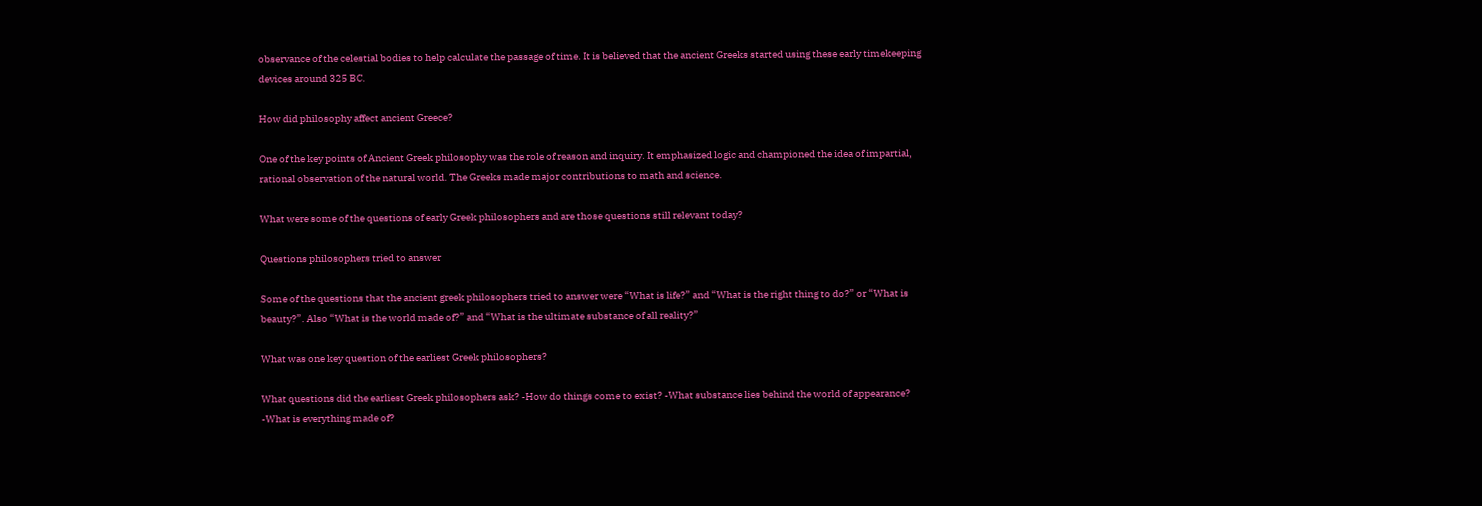observance of the celestial bodies to help calculate the passage of time. It is believed that the ancient Greeks started using these early timekeeping devices around 325 BC.

How did philosophy affect ancient Greece?

One of the key points of Ancient Greek philosophy was the role of reason and inquiry. It emphasized logic and championed the idea of impartial, rational observation of the natural world. The Greeks made major contributions to math and science.

What were some of the questions of early Greek philosophers and are those questions still relevant today?

Questions philosophers tried to answer

Some of the questions that the ancient greek philosophers tried to answer were “What is life?” and “What is the right thing to do?” or “What is beauty?”. Also “What is the world made of?” and “What is the ultimate substance of all reality?”

What was one key question of the earliest Greek philosophers?

What questions did the earliest Greek philosophers ask? -How do things come to exist? -What substance lies behind the world of appearance? -What is everything made of?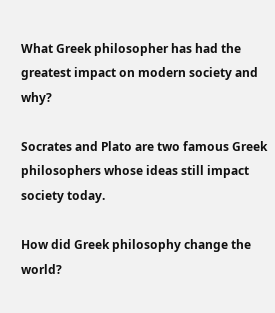What Greek philosopher has had the greatest impact on modern society and why?

Socrates and Plato are two famous Greek philosophers whose ideas still impact society today.

How did Greek philosophy change the world?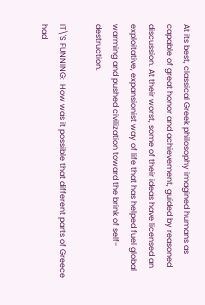At its best, classical Greek philosophy imagined humans as capable of great honor and achievement, guided by reasoned discussion. At their worst, some of their ideas have licensed an exploitative, expansionist way of life that has helped fuel global warming and pushed civilization toward the brink of self-destruction.

IT\'S FUNNING:  How was it possible that different parts of Greece had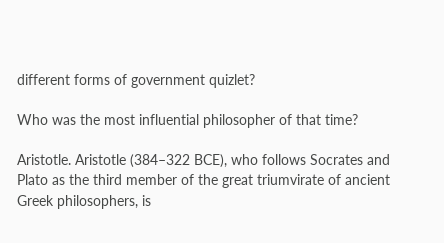different forms of government quizlet?

Who was the most influential philosopher of that time?

Aristotle. Aristotle (384–322 BCE), who follows Socrates and Plato as the third member of the great triumvirate of ancient Greek philosophers, is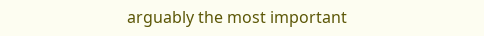arguably the most important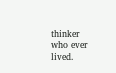thinker who ever lived.